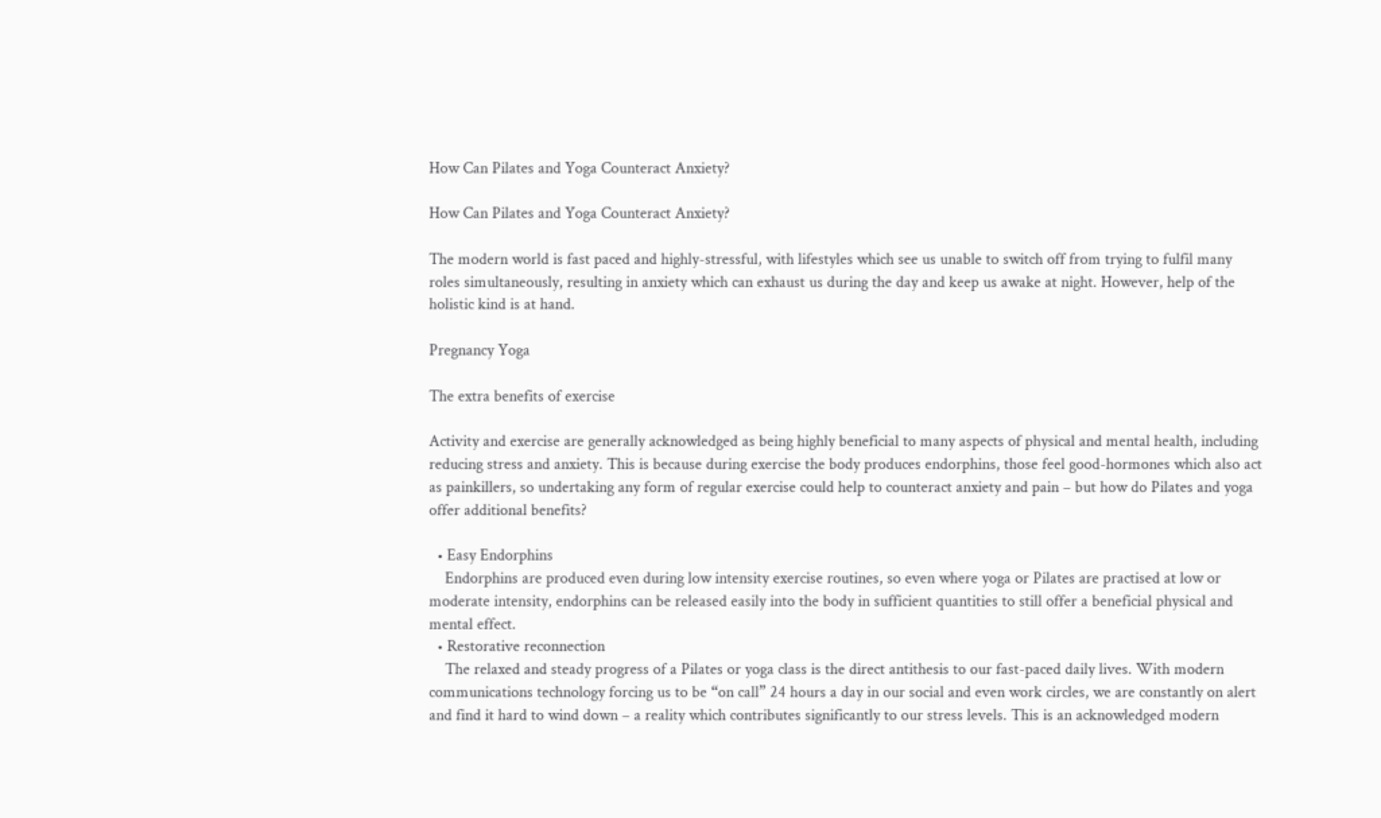How Can Pilates and Yoga Counteract Anxiety?

How Can Pilates and Yoga Counteract Anxiety?

The modern world is fast paced and highly-stressful, with lifestyles which see us unable to switch off from trying to fulfil many roles simultaneously, resulting in anxiety which can exhaust us during the day and keep us awake at night. However, help of the holistic kind is at hand.

Pregnancy Yoga

The extra benefits of exercise

Activity and exercise are generally acknowledged as being highly beneficial to many aspects of physical and mental health, including reducing stress and anxiety. This is because during exercise the body produces endorphins, those feel good-hormones which also act as painkillers, so undertaking any form of regular exercise could help to counteract anxiety and pain – but how do Pilates and yoga offer additional benefits?

  • Easy Endorphins
    Endorphins are produced even during low intensity exercise routines, so even where yoga or Pilates are practised at low or moderate intensity, endorphins can be released easily into the body in sufficient quantities to still offer a beneficial physical and mental effect.
  • Restorative reconnection
    The relaxed and steady progress of a Pilates or yoga class is the direct antithesis to our fast-paced daily lives. With modern communications technology forcing us to be “on call” 24 hours a day in our social and even work circles, we are constantly on alert and find it hard to wind down – a reality which contributes significantly to our stress levels. This is an acknowledged modern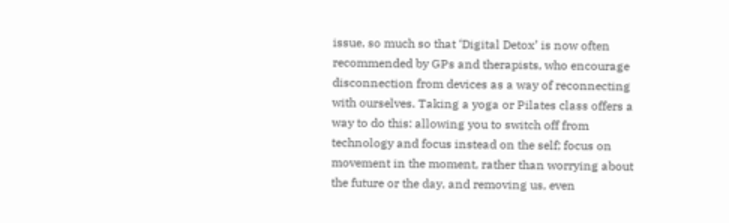issue, so much so that ‘Digital Detox’ is now often recommended by GPs and therapists, who encourage disconnection from devices as a way of reconnecting with ourselves. Taking a yoga or Pilates class offers a way to do this: allowing you to switch off from technology and focus instead on the self; focus on movement in the moment, rather than worrying about the future or the day, and removing us, even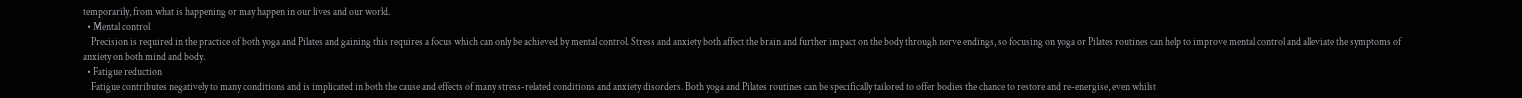temporarily, from what is happening or may happen in our lives and our world.
  • Mental control
    Precision is required in the practice of both yoga and Pilates and gaining this requires a focus which can only be achieved by mental control. Stress and anxiety both affect the brain and further impact on the body through nerve endings, so focusing on yoga or Pilates routines can help to improve mental control and alleviate the symptoms of anxiety on both mind and body.
  • Fatigue reduction
    Fatigue contributes negatively to many conditions and is implicated in both the cause and effects of many stress-related conditions and anxiety disorders. Both yoga and Pilates routines can be specifically tailored to offer bodies the chance to restore and re-energise, even whilst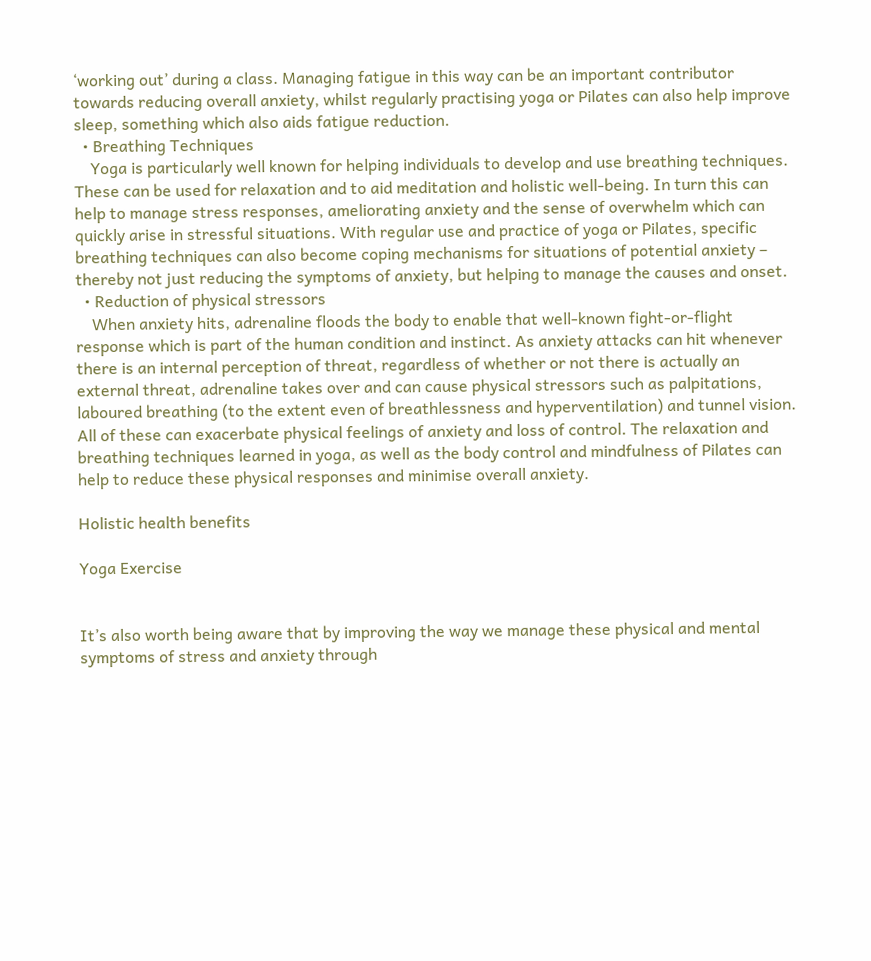‘working out’ during a class. Managing fatigue in this way can be an important contributor towards reducing overall anxiety, whilst regularly practising yoga or Pilates can also help improve sleep, something which also aids fatigue reduction.
  • Breathing Techniques
    Yoga is particularly well known for helping individuals to develop and use breathing techniques. These can be used for relaxation and to aid meditation and holistic well-being. In turn this can help to manage stress responses, ameliorating anxiety and the sense of overwhelm which can quickly arise in stressful situations. With regular use and practice of yoga or Pilates, specific breathing techniques can also become coping mechanisms for situations of potential anxiety – thereby not just reducing the symptoms of anxiety, but helping to manage the causes and onset.
  • Reduction of physical stressors
    When anxiety hits, adrenaline floods the body to enable that well-known fight-or-flight response which is part of the human condition and instinct. As anxiety attacks can hit whenever there is an internal perception of threat, regardless of whether or not there is actually an external threat, adrenaline takes over and can cause physical stressors such as palpitations, laboured breathing (to the extent even of breathlessness and hyperventilation) and tunnel vision. All of these can exacerbate physical feelings of anxiety and loss of control. The relaxation and breathing techniques learned in yoga, as well as the body control and mindfulness of Pilates can help to reduce these physical responses and minimise overall anxiety.

Holistic health benefits

Yoga Exercise


It’s also worth being aware that by improving the way we manage these physical and mental symptoms of stress and anxiety through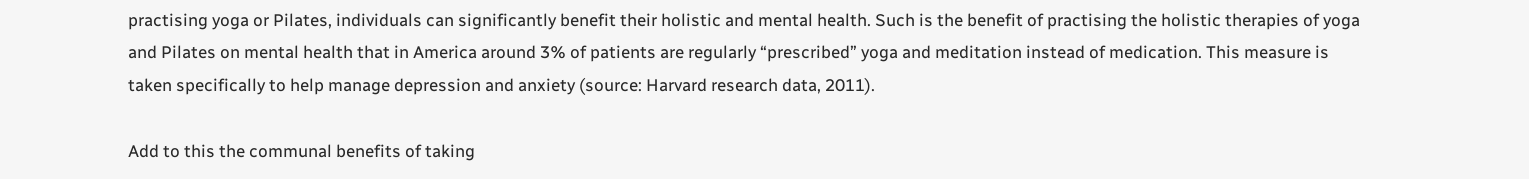practising yoga or Pilates, individuals can significantly benefit their holistic and mental health. Such is the benefit of practising the holistic therapies of yoga and Pilates on mental health that in America around 3% of patients are regularly “prescribed” yoga and meditation instead of medication. This measure is taken specifically to help manage depression and anxiety (source: Harvard research data, 2011).

Add to this the communal benefits of taking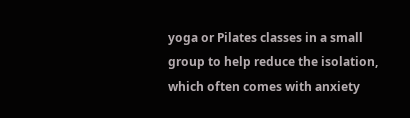yoga or Pilates classes in a small group to help reduce the isolation, which often comes with anxiety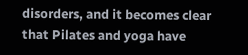disorders, and it becomes clear that Pilates and yoga have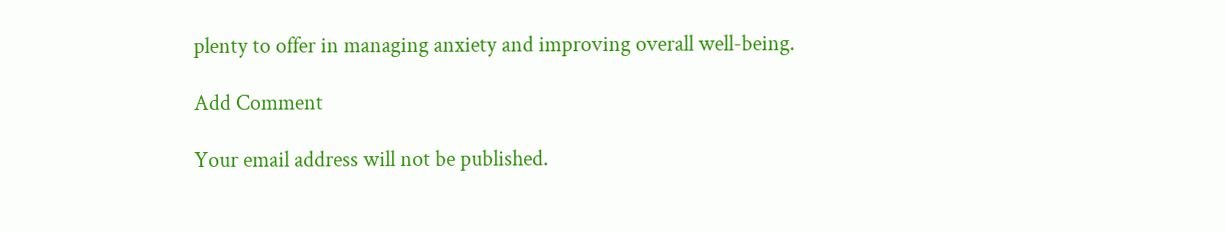plenty to offer in managing anxiety and improving overall well-being.

Add Comment

Your email address will not be published.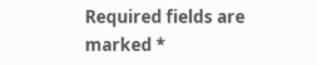Required fields are marked *